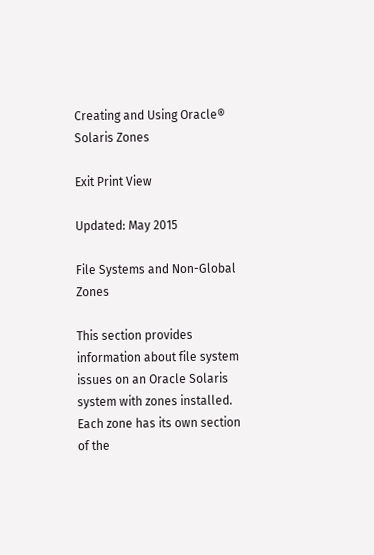Creating and Using Oracle® Solaris Zones

Exit Print View

Updated: May 2015

File Systems and Non-Global Zones

This section provides information about file system issues on an Oracle Solaris system with zones installed. Each zone has its own section of the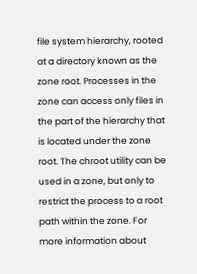file system hierarchy, rooted at a directory known as the zone root. Processes in the zone can access only files in the part of the hierarchy that is located under the zone root. The chroot utility can be used in a zone, but only to restrict the process to a root path within the zone. For more information about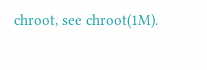chroot, see chroot(1M).